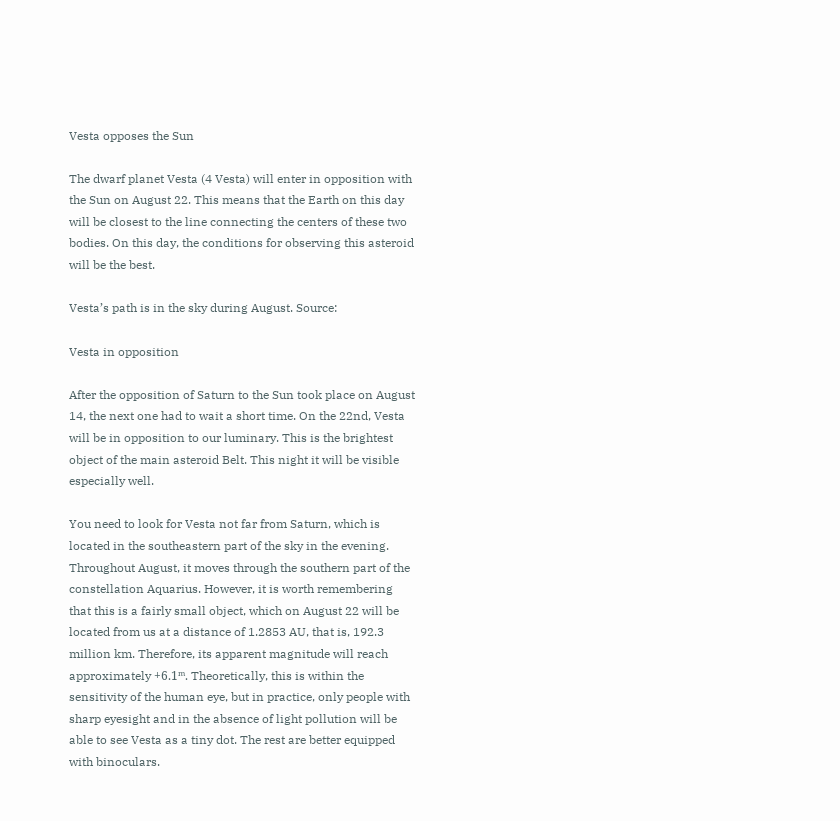Vesta opposes the Sun

The dwarf planet Vesta (4 Vesta) will enter in opposition with the Sun on August 22. This means that the Earth on this day will be closest to the line connecting the centers of these two bodies. On this day, the conditions for observing this asteroid will be the best.

Vesta’s path is in the sky during August. Source:

Vesta in opposition

After the opposition of Saturn to the Sun took place on August 14, the next one had to wait a short time. On the 22nd, Vesta will be in opposition to our luminary. This is the brightest object of the main asteroid Belt. This night it will be visible especially well.

You need to look for Vesta not far from Saturn, which is located in the southeastern part of the sky in the evening. Throughout August, it moves through the southern part of the constellation Aquarius. However, it is worth remembering that this is a fairly small object, which on August 22 will be located from us at a distance of 1.2853 AU, that is, 192.3 million km. Therefore, its apparent magnitude will reach approximately +6.1ᵐ. Theoretically, this is within the sensitivity of the human eye, but in practice, only people with sharp eyesight and in the absence of light pollution will be able to see Vesta as a tiny dot. The rest are better equipped with binoculars.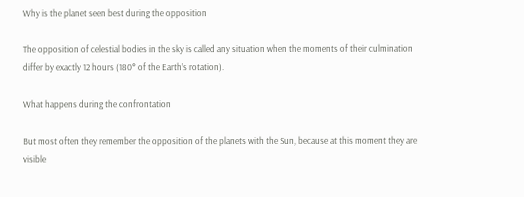Why is the planet seen best during the opposition

The opposition of celestial bodies in the sky is called any situation when the moments of their culmination differ by exactly 12 hours (180° of the Earth’s rotation).

What happens during the confrontation

But most often they remember the opposition of the planets with the Sun, because at this moment they are visible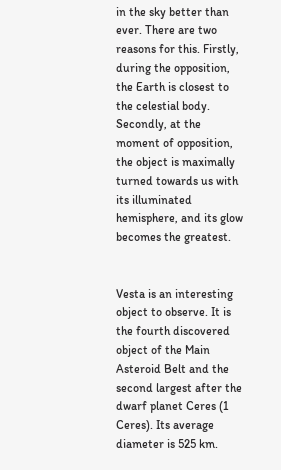in the sky better than ever. There are two reasons for this. Firstly, during the opposition, the Earth is closest to the celestial body. Secondly, at the moment of opposition, the object is maximally turned towards us with its illuminated hemisphere, and its glow becomes the greatest.


Vesta is an interesting object to observe. It is the fourth discovered object of the Main Asteroid Belt and the second largest after the dwarf planet Ceres (1 Ceres). Its average diameter is 525 km.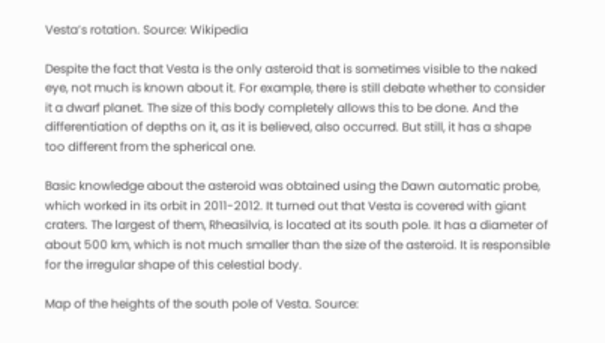Vesta’s rotation. Source: Wikipedia

Despite the fact that Vesta is the only asteroid that is sometimes visible to the naked eye, not much is known about it. For example, there is still debate whether to consider it a dwarf planet. The size of this body completely allows this to be done. And the differentiation of depths on it, as it is believed, also occurred. But still, it has a shape too different from the spherical one.

Basic knowledge about the asteroid was obtained using the Dawn automatic probe, which worked in its orbit in 2011-2012. It turned out that Vesta is covered with giant craters. The largest of them, Rheasilvia, is located at its south pole. It has a diameter of about 500 km, which is not much smaller than the size of the asteroid. It is responsible for the irregular shape of this celestial body.

Map of the heights of the south pole of Vesta. Source: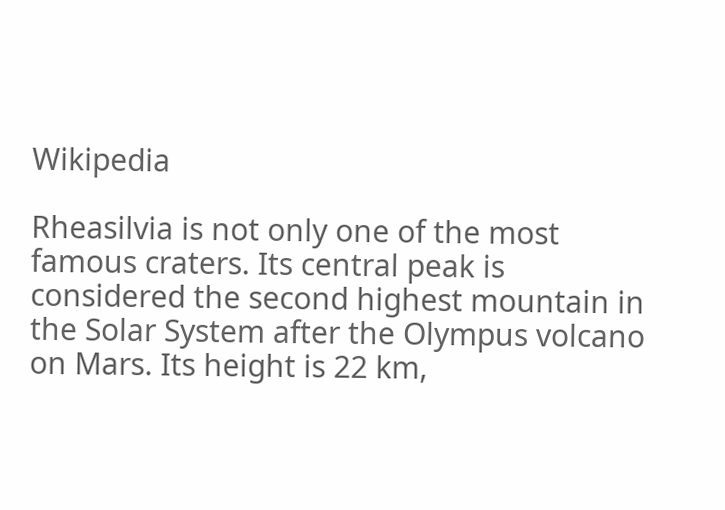Wikipedia

Rheasilvia is not only one of the most famous craters. Its central peak is considered the second highest mountain in the Solar System after the Olympus volcano on Mars. Its height is 22 km,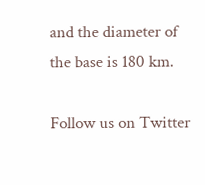and the diameter of the base is 180 km.

Follow us on Twitter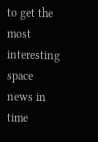to get the most interesting space news in time